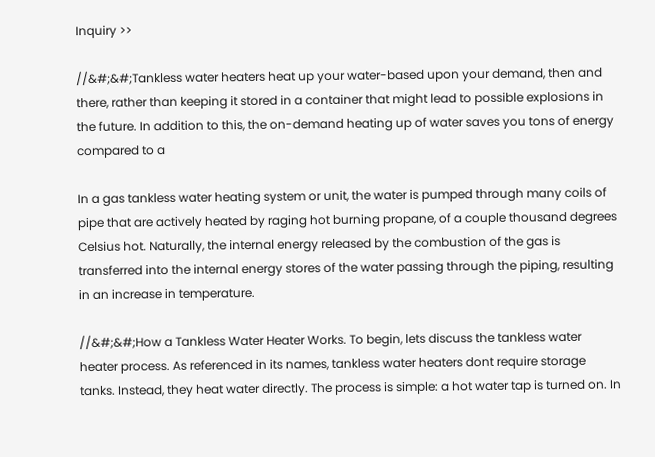Inquiry >>

//&#;&#;Tankless water heaters heat up your water-based upon your demand, then and there, rather than keeping it stored in a container that might lead to possible explosions in the future. In addition to this, the on-demand heating up of water saves you tons of energy compared to a

In a gas tankless water heating system or unit, the water is pumped through many coils of pipe that are actively heated by raging hot burning propane, of a couple thousand degrees Celsius hot. Naturally, the internal energy released by the combustion of the gas is transferred into the internal energy stores of the water passing through the piping, resulting in an increase in temperature.

//&#;&#;How a Tankless Water Heater Works. To begin, lets discuss the tankless water heater process. As referenced in its names, tankless water heaters dont require storage tanks. Instead, they heat water directly. The process is simple: a hot water tap is turned on. In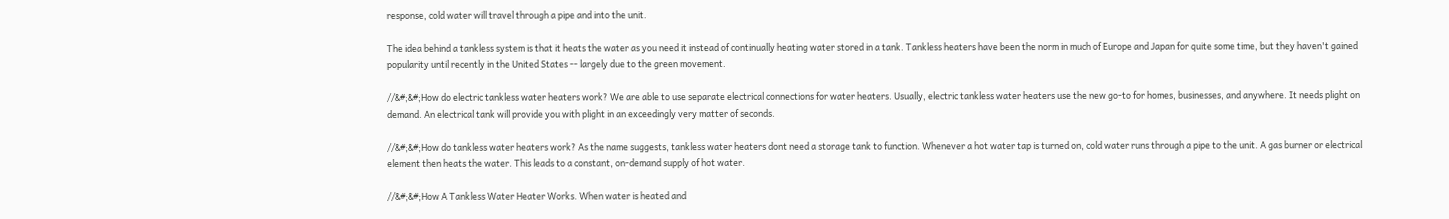response, cold water will travel through a pipe and into the unit.

The idea behind a tankless system is that it heats the water as you need it instead of continually heating water stored in a tank. Tankless heaters have been the norm in much of Europe and Japan for quite some time, but they haven't gained popularity until recently in the United States -- largely due to the green movement.

//&#;&#;How do electric tankless water heaters work? We are able to use separate electrical connections for water heaters. Usually, electric tankless water heaters use the new go-to for homes, businesses, and anywhere. It needs plight on demand. An electrical tank will provide you with plight in an exceedingly very matter of seconds.

//&#;&#;How do tankless water heaters work? As the name suggests, tankless water heaters dont need a storage tank to function. Whenever a hot water tap is turned on, cold water runs through a pipe to the unit. A gas burner or electrical element then heats the water. This leads to a constant, on-demand supply of hot water.

//&#;&#;How A Tankless Water Heater Works. When water is heated and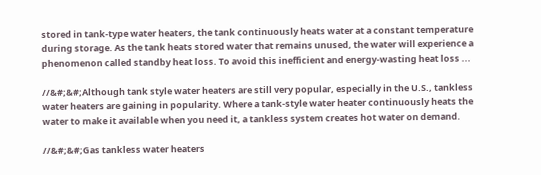stored in tank-type water heaters, the tank continuously heats water at a constant temperature during storage. As the tank heats stored water that remains unused, the water will experience a phenomenon called standby heat loss. To avoid this inefficient and energy-wasting heat loss ...

//&#;&#;Although tank style water heaters are still very popular, especially in the U.S., tankless water heaters are gaining in popularity. Where a tank-style water heater continuously heats the water to make it available when you need it, a tankless system creates hot water on demand.

//&#;&#;Gas tankless water heaters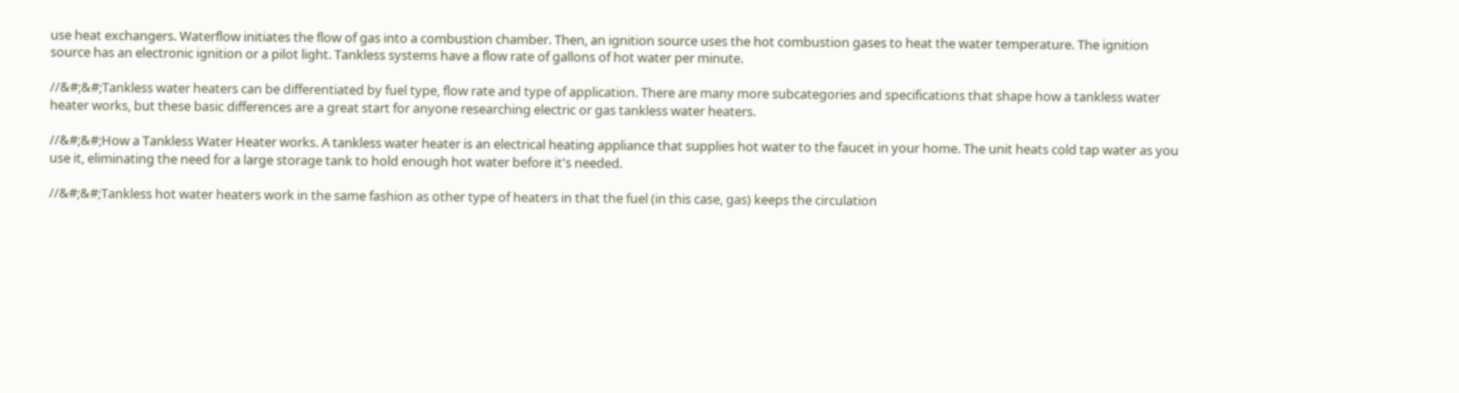use heat exchangers. Waterflow initiates the flow of gas into a combustion chamber. Then, an ignition source uses the hot combustion gases to heat the water temperature. The ignition source has an electronic ignition or a pilot light. Tankless systems have a flow rate of gallons of hot water per minute.

//&#;&#;Tankless water heaters can be differentiated by fuel type, flow rate and type of application. There are many more subcategories and specifications that shape how a tankless water heater works, but these basic differences are a great start for anyone researching electric or gas tankless water heaters.

//&#;&#;How a Tankless Water Heater works. A tankless water heater is an electrical heating appliance that supplies hot water to the faucet in your home. The unit heats cold tap water as you use it, eliminating the need for a large storage tank to hold enough hot water before it's needed.

//&#;&#;Tankless hot water heaters work in the same fashion as other type of heaters in that the fuel (in this case, gas) keeps the circulation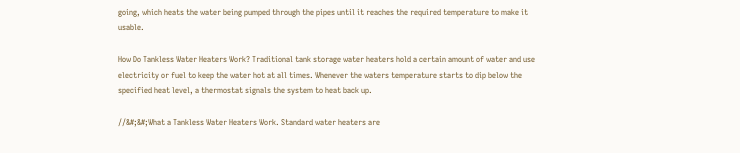going, which heats the water being pumped through the pipes until it reaches the required temperature to make it usable.

How Do Tankless Water Heaters Work? Traditional tank storage water heaters hold a certain amount of water and use electricity or fuel to keep the water hot at all times. Whenever the waters temperature starts to dip below the specified heat level, a thermostat signals the system to heat back up.

//&#;&#;What a Tankless Water Heaters Work. Standard water heaters are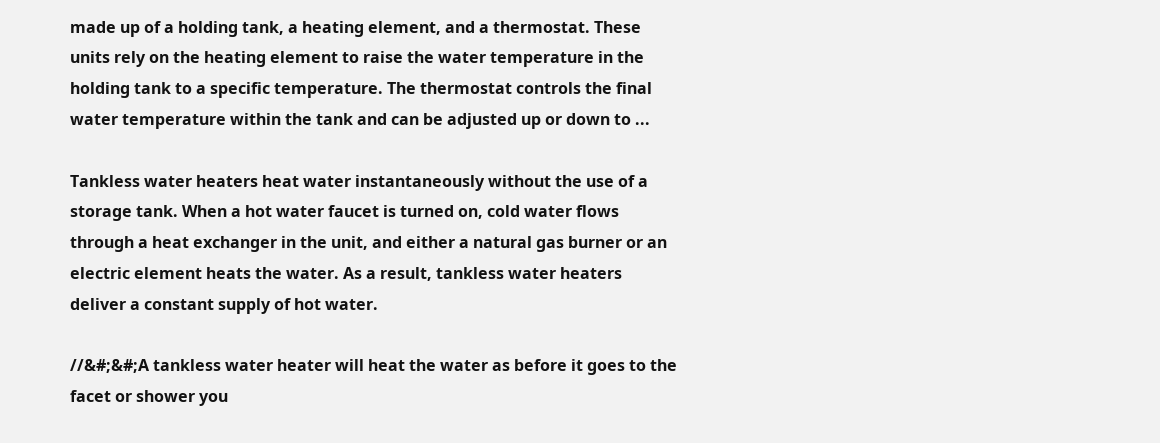made up of a holding tank, a heating element, and a thermostat. These units rely on the heating element to raise the water temperature in the holding tank to a specific temperature. The thermostat controls the final water temperature within the tank and can be adjusted up or down to ...

Tankless water heaters heat water instantaneously without the use of a storage tank. When a hot water faucet is turned on, cold water flows through a heat exchanger in the unit, and either a natural gas burner or an electric element heats the water. As a result, tankless water heaters deliver a constant supply of hot water.

//&#;&#;A tankless water heater will heat the water as before it goes to the facet or shower you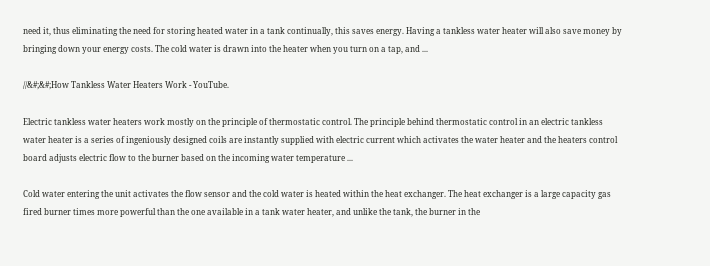need it, thus eliminating the need for storing heated water in a tank continually, this saves energy. Having a tankless water heater will also save money by bringing down your energy costs. The cold water is drawn into the heater when you turn on a tap, and ...

//&#;&#;How Tankless Water Heaters Work - YouTube.

Electric tankless water heaters work mostly on the principle of thermostatic control. The principle behind thermostatic control in an electric tankless water heater is a series of ingeniously designed coils are instantly supplied with electric current which activates the water heater and the heaters control board adjusts electric flow to the burner based on the incoming water temperature ...

Cold water entering the unit activates the flow sensor and the cold water is heated within the heat exchanger. The heat exchanger is a large capacity gas fired burner times more powerful than the one available in a tank water heater, and unlike the tank, the burner in the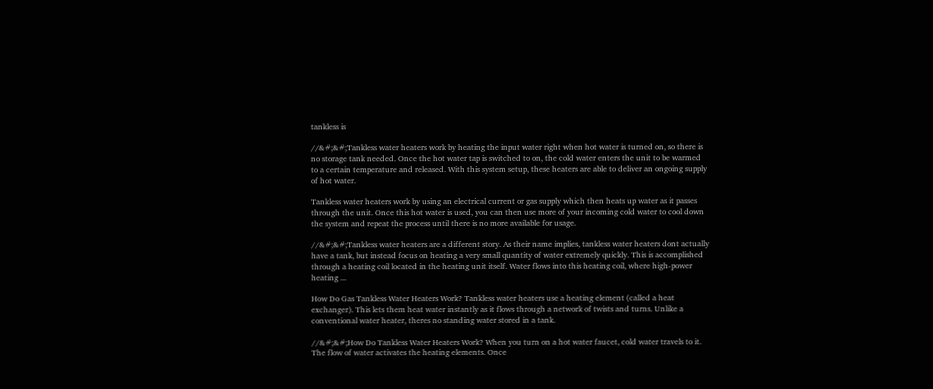tankless is

//&#;&#;Tankless water heaters work by heating the input water right when hot water is turned on, so there is no storage tank needed. Once the hot water tap is switched to on, the cold water enters the unit to be warmed to a certain temperature and released. With this system setup, these heaters are able to deliver an ongoing supply of hot water.

Tankless water heaters work by using an electrical current or gas supply which then heats up water as it passes through the unit. Once this hot water is used, you can then use more of your incoming cold water to cool down the system and repeat the process until there is no more available for usage.

//&#;&#;Tankless water heaters are a different story. As their name implies, tankless water heaters dont actually have a tank, but instead focus on heating a very small quantity of water extremely quickly. This is accomplished through a heating coil located in the heating unit itself. Water flows into this heating coil, where high-power heating ...

How Do Gas Tankless Water Heaters Work? Tankless water heaters use a heating element (called a heat exchanger). This lets them heat water instantly as it flows through a network of twists and turns. Unlike a conventional water heater, theres no standing water stored in a tank.

//&#;&#;How Do Tankless Water Heaters Work? When you turn on a hot water faucet, cold water travels to it. The flow of water activates the heating elements. Once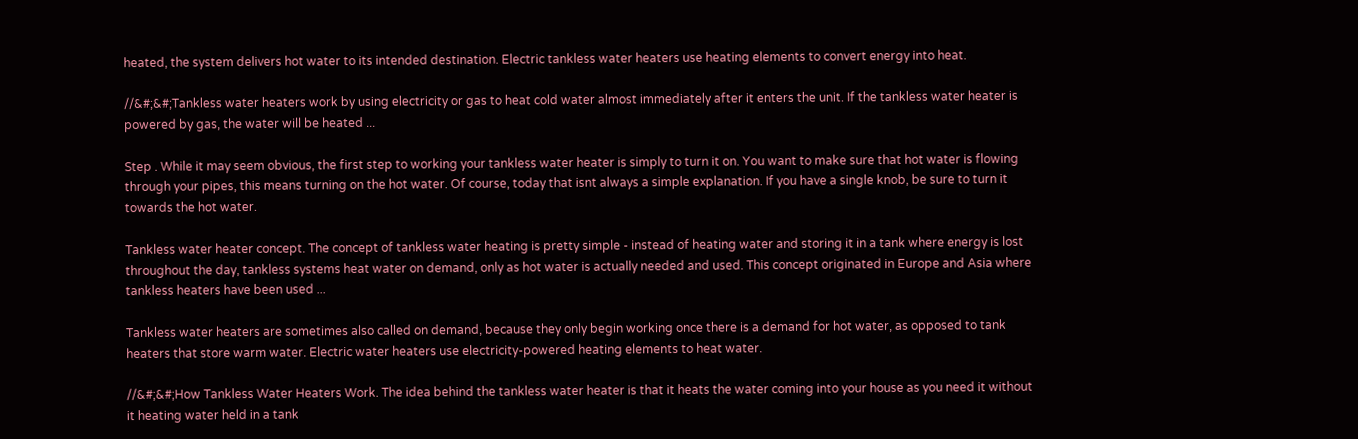heated, the system delivers hot water to its intended destination. Electric tankless water heaters use heating elements to convert energy into heat.

//&#;&#;Tankless water heaters work by using electricity or gas to heat cold water almost immediately after it enters the unit. If the tankless water heater is powered by gas, the water will be heated ...

Step . While it may seem obvious, the first step to working your tankless water heater is simply to turn it on. You want to make sure that hot water is flowing through your pipes, this means turning on the hot water. Of course, today that isnt always a simple explanation. If you have a single knob, be sure to turn it towards the hot water.

Tankless water heater concept. The concept of tankless water heating is pretty simple - instead of heating water and storing it in a tank where energy is lost throughout the day, tankless systems heat water on demand, only as hot water is actually needed and used. This concept originated in Europe and Asia where tankless heaters have been used ...

Tankless water heaters are sometimes also called on demand, because they only begin working once there is a demand for hot water, as opposed to tank heaters that store warm water. Electric water heaters use electricity-powered heating elements to heat water.

//&#;&#;How Tankless Water Heaters Work. The idea behind the tankless water heater is that it heats the water coming into your house as you need it without it heating water held in a tank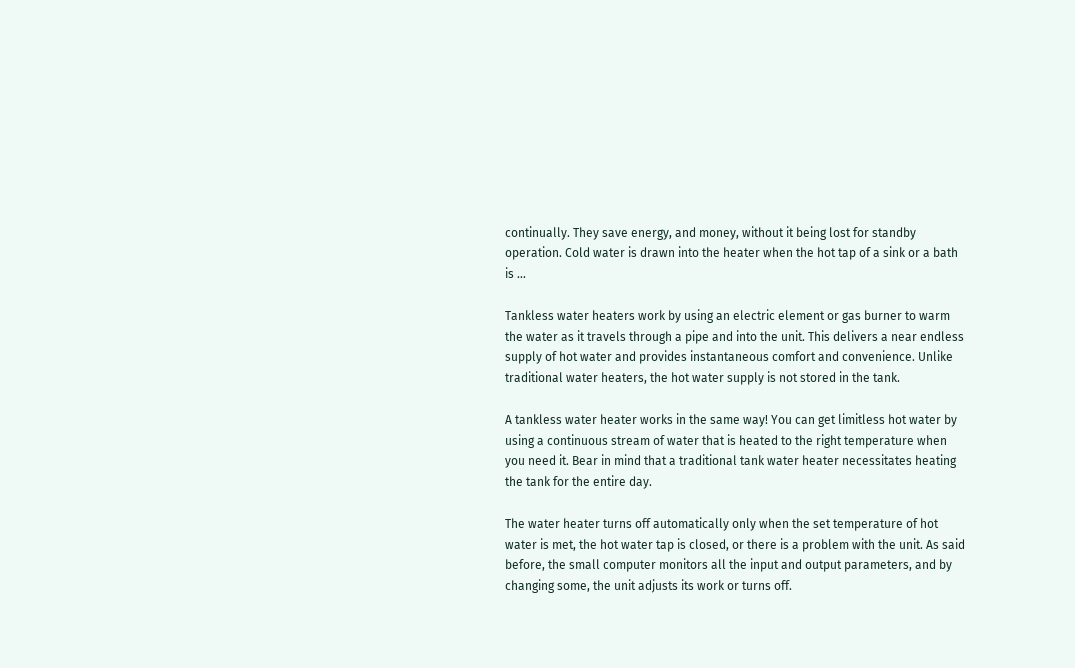continually. They save energy, and money, without it being lost for standby operation. Cold water is drawn into the heater when the hot tap of a sink or a bath is ...

Tankless water heaters work by using an electric element or gas burner to warm the water as it travels through a pipe and into the unit. This delivers a near endless supply of hot water and provides instantaneous comfort and convenience. Unlike traditional water heaters, the hot water supply is not stored in the tank.

A tankless water heater works in the same way! You can get limitless hot water by using a continuous stream of water that is heated to the right temperature when you need it. Bear in mind that a traditional tank water heater necessitates heating the tank for the entire day.

The water heater turns off automatically only when the set temperature of hot water is met, the hot water tap is closed, or there is a problem with the unit. As said before, the small computer monitors all the input and output parameters, and by changing some, the unit adjusts its work or turns off.